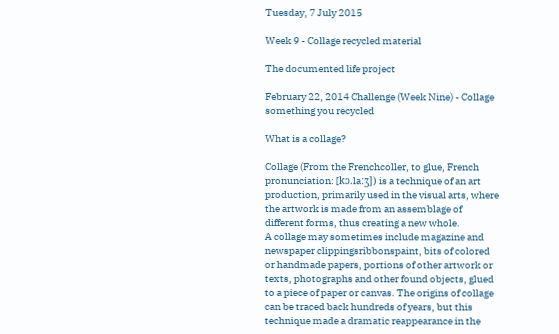Tuesday, 7 July 2015

Week 9 - Collage recycled material

The documented life project

February 22, 2014 Challenge (Week Nine) - Collage something you recycled

What is a collage?

Collage (From the Frenchcoller, to glue, French pronunciation: [kɔ.laːʒ]) is a technique of an art production, primarily used in the visual arts, where the artwork is made from an assemblage of different forms, thus creating a new whole.
A collage may sometimes include magazine and newspaper clippingsribbonspaint, bits of colored or handmade papers, portions of other artwork or texts, photographs and other found objects, glued to a piece of paper or canvas. The origins of collage can be traced back hundreds of years, but this technique made a dramatic reappearance in the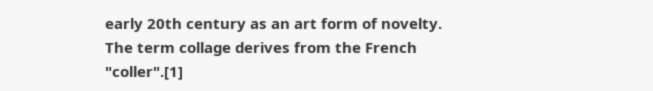early 20th century as an art form of novelty.
The term collage derives from the French "coller".[1]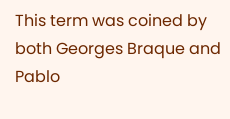This term was coined by both Georges Braque and Pablo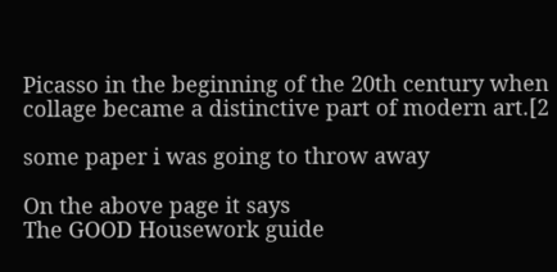Picasso in the beginning of the 20th century when collage became a distinctive part of modern art.[2

some paper i was going to throw away

On the above page it says
The GOOD Housework guide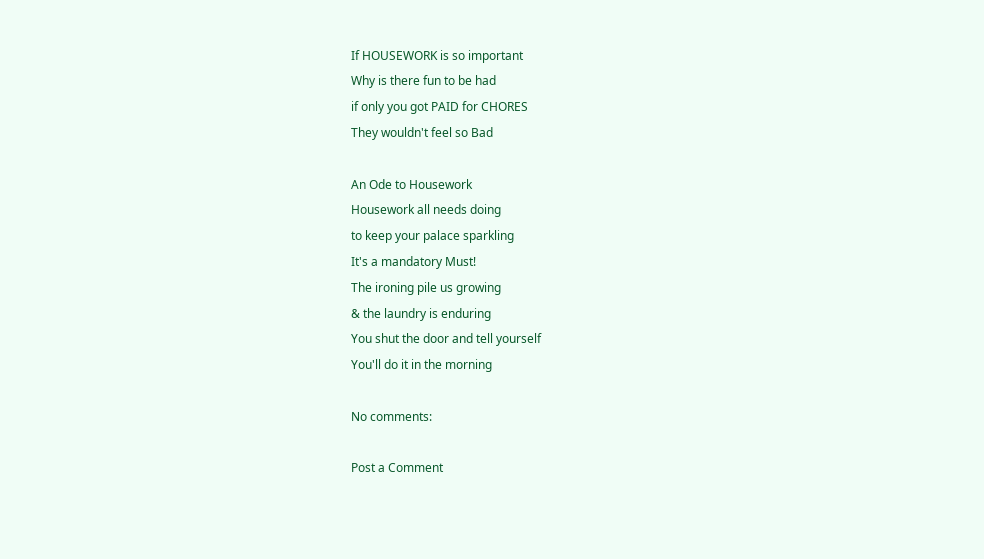If HOUSEWORK is so important
Why is there fun to be had
if only you got PAID for CHORES
They wouldn't feel so Bad

An Ode to Housework
Housework all needs doing
to keep your palace sparkling
It's a mandatory Must!
The ironing pile us growing
& the laundry is enduring
You shut the door and tell yourself
You'll do it in the morning

No comments:

Post a Comment